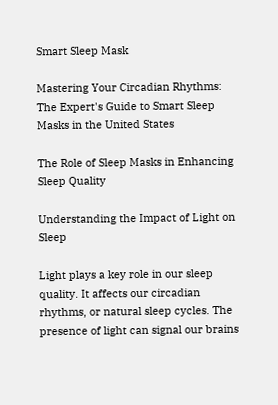Smart Sleep Mask

Mastering Your Circadian Rhythms: The Expert's Guide to Smart Sleep Masks in the United States

The Role of Sleep Masks in Enhancing Sleep Quality

Understanding the Impact of Light on Sleep

Light plays a key role in our sleep quality. It affects our circadian rhythms, or natural sleep cycles. The presence of light can signal our brains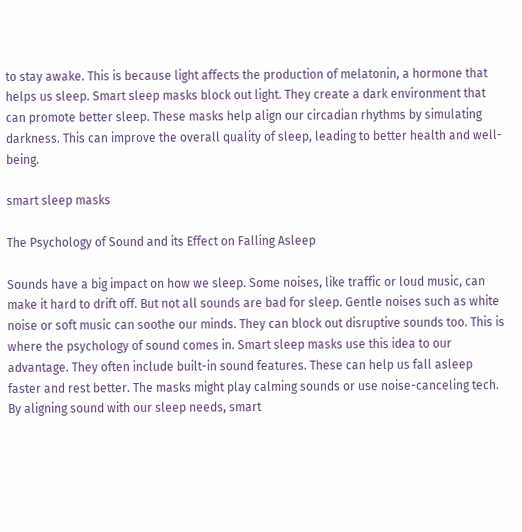to stay awake. This is because light affects the production of melatonin, a hormone that helps us sleep. Smart sleep masks block out light. They create a dark environment that can promote better sleep. These masks help align our circadian rhythms by simulating darkness. This can improve the overall quality of sleep, leading to better health and well-being.

smart sleep masks

The Psychology of Sound and its Effect on Falling Asleep

Sounds have a big impact on how we sleep. Some noises, like traffic or loud music, can make it hard to drift off. But not all sounds are bad for sleep. Gentle noises such as white noise or soft music can soothe our minds. They can block out disruptive sounds too. This is where the psychology of sound comes in. Smart sleep masks use this idea to our advantage. They often include built-in sound features. These can help us fall asleep faster and rest better. The masks might play calming sounds or use noise-canceling tech. By aligning sound with our sleep needs, smart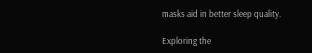masks aid in better sleep quality.

Exploring the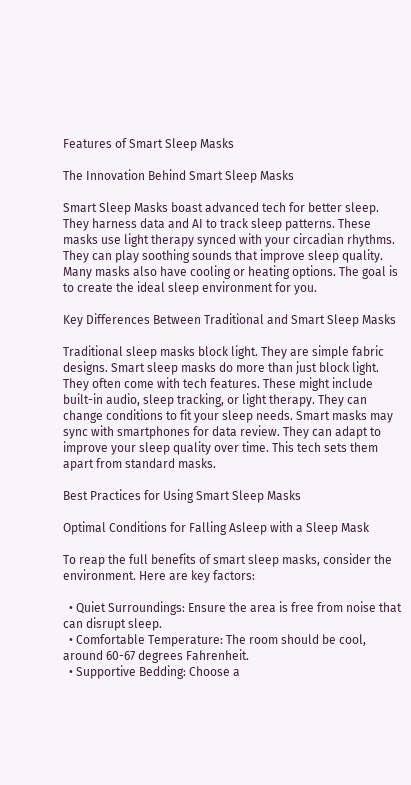Features of Smart Sleep Masks

The Innovation Behind Smart Sleep Masks

Smart Sleep Masks boast advanced tech for better sleep. They harness data and AI to track sleep patterns. These masks use light therapy synced with your circadian rhythms. They can play soothing sounds that improve sleep quality. Many masks also have cooling or heating options. The goal is to create the ideal sleep environment for you.

Key Differences Between Traditional and Smart Sleep Masks

Traditional sleep masks block light. They are simple fabric designs. Smart sleep masks do more than just block light. They often come with tech features. These might include built-in audio, sleep tracking, or light therapy. They can change conditions to fit your sleep needs. Smart masks may sync with smartphones for data review. They can adapt to improve your sleep quality over time. This tech sets them apart from standard masks.

Best Practices for Using Smart Sleep Masks

Optimal Conditions for Falling Asleep with a Sleep Mask

To reap the full benefits of smart sleep masks, consider the environment. Here are key factors:

  • Quiet Surroundings: Ensure the area is free from noise that can disrupt sleep.
  • Comfortable Temperature: The room should be cool, around 60-67 degrees Fahrenheit.
  • Supportive Bedding: Choose a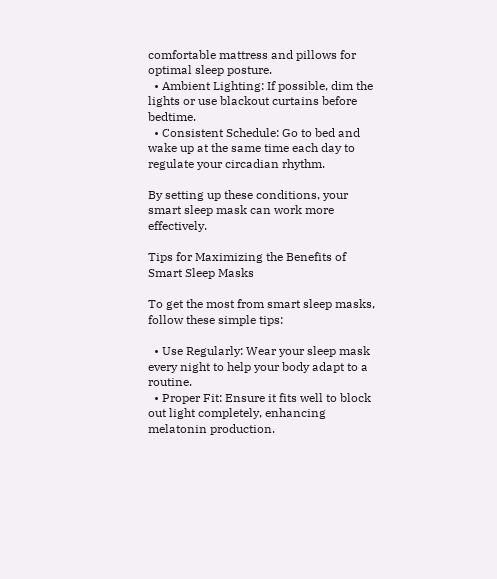comfortable mattress and pillows for optimal sleep posture.
  • Ambient Lighting: If possible, dim the lights or use blackout curtains before bedtime.
  • Consistent Schedule: Go to bed and wake up at the same time each day to regulate your circadian rhythm.

By setting up these conditions, your smart sleep mask can work more effectively.

Tips for Maximizing the Benefits of Smart Sleep Masks

To get the most from smart sleep masks, follow these simple tips:

  • Use Regularly: Wear your sleep mask every night to help your body adapt to a routine.
  • Proper Fit: Ensure it fits well to block out light completely, enhancing melatonin production.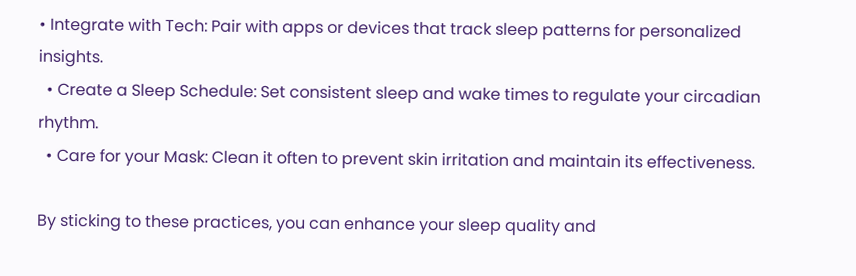• Integrate with Tech: Pair with apps or devices that track sleep patterns for personalized insights.
  • Create a Sleep Schedule: Set consistent sleep and wake times to regulate your circadian rhythm.
  • Care for your Mask: Clean it often to prevent skin irritation and maintain its effectiveness.

By sticking to these practices, you can enhance your sleep quality and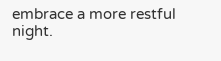embrace a more restful night.